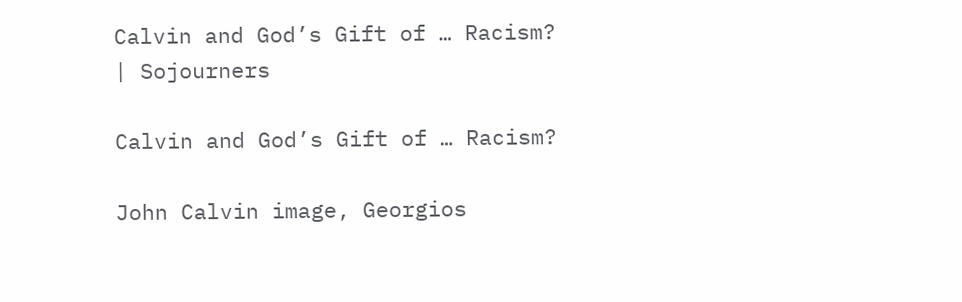Calvin and God’s Gift of … Racism? | Sojourners

Calvin and God’s Gift of … Racism?

John Calvin image, Georgios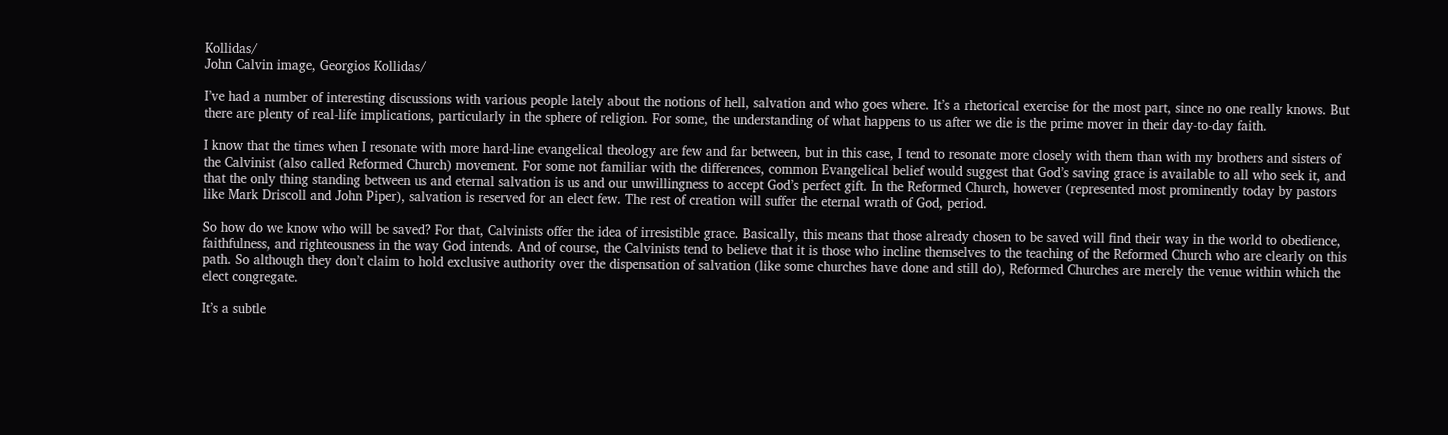Kollidas/
John Calvin image, Georgios Kollidas/

I’ve had a number of interesting discussions with various people lately about the notions of hell, salvation and who goes where. It’s a rhetorical exercise for the most part, since no one really knows. But there are plenty of real-life implications, particularly in the sphere of religion. For some, the understanding of what happens to us after we die is the prime mover in their day-to-day faith.

I know that the times when I resonate with more hard-line evangelical theology are few and far between, but in this case, I tend to resonate more closely with them than with my brothers and sisters of the Calvinist (also called Reformed Church) movement. For some not familiar with the differences, common Evangelical belief would suggest that God’s saving grace is available to all who seek it, and that the only thing standing between us and eternal salvation is us and our unwillingness to accept God’s perfect gift. In the Reformed Church, however (represented most prominently today by pastors like Mark Driscoll and John Piper), salvation is reserved for an elect few. The rest of creation will suffer the eternal wrath of God, period.

So how do we know who will be saved? For that, Calvinists offer the idea of irresistible grace. Basically, this means that those already chosen to be saved will find their way in the world to obedience, faithfulness, and righteousness in the way God intends. And of course, the Calvinists tend to believe that it is those who incline themselves to the teaching of the Reformed Church who are clearly on this path. So although they don’t claim to hold exclusive authority over the dispensation of salvation (like some churches have done and still do), Reformed Churches are merely the venue within which the elect congregate.

It’s a subtle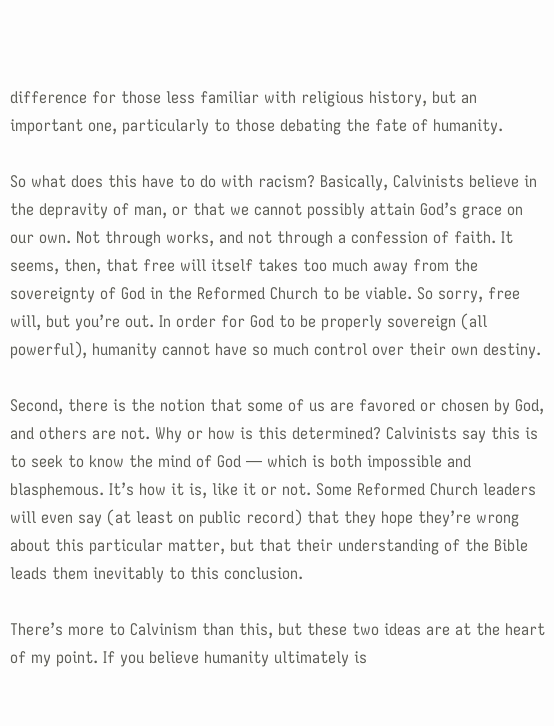difference for those less familiar with religious history, but an important one, particularly to those debating the fate of humanity.

So what does this have to do with racism? Basically, Calvinists believe in the depravity of man, or that we cannot possibly attain God’s grace on our own. Not through works, and not through a confession of faith. It seems, then, that free will itself takes too much away from the sovereignty of God in the Reformed Church to be viable. So sorry, free will, but you’re out. In order for God to be properly sovereign (all powerful), humanity cannot have so much control over their own destiny.

Second, there is the notion that some of us are favored or chosen by God, and others are not. Why or how is this determined? Calvinists say this is to seek to know the mind of God — which is both impossible and blasphemous. It’s how it is, like it or not. Some Reformed Church leaders will even say (at least on public record) that they hope they’re wrong about this particular matter, but that their understanding of the Bible leads them inevitably to this conclusion.

There’s more to Calvinism than this, but these two ideas are at the heart of my point. If you believe humanity ultimately is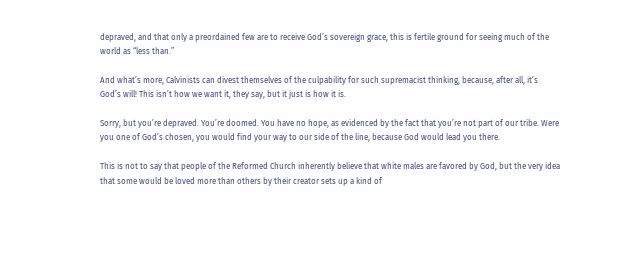depraved, and that only a preordained few are to receive God’s sovereign grace, this is fertile ground for seeing much of the world as “less than.”

And what’s more, Calvinists can divest themselves of the culpability for such supremacist thinking, because, after all, it’s God’s will! This isn’t how we want it, they say, but it just is how it is.

Sorry, but you’re depraved. You’re doomed. You have no hope, as evidenced by the fact that you’re not part of our tribe. Were you one of God’s chosen, you would find your way to our side of the line, because God would lead you there.

This is not to say that people of the Reformed Church inherently believe that white males are favored by God, but the very idea that some would be loved more than others by their creator sets up a kind of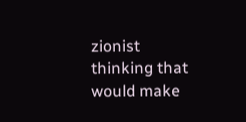zionist thinking that would make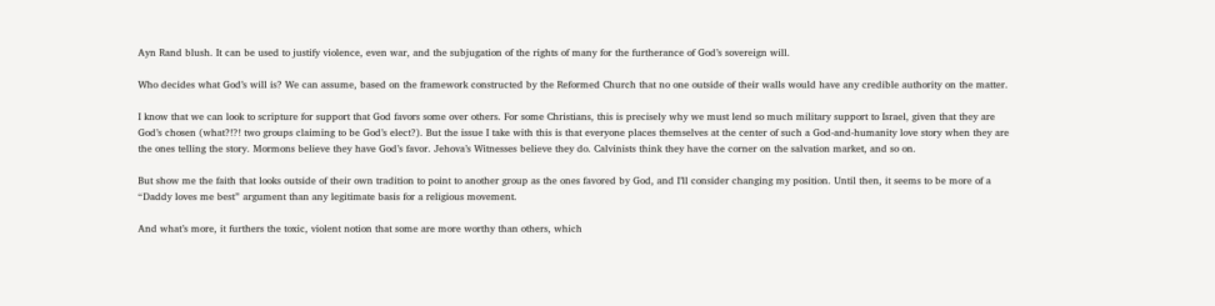Ayn Rand blush. It can be used to justify violence, even war, and the subjugation of the rights of many for the furtherance of God’s sovereign will.

Who decides what God’s will is? We can assume, based on the framework constructed by the Reformed Church that no one outside of their walls would have any credible authority on the matter.

I know that we can look to scripture for support that God favors some over others. For some Christians, this is precisely why we must lend so much military support to Israel, given that they are God’s chosen (what?!?! two groups claiming to be God’s elect?). But the issue I take with this is that everyone places themselves at the center of such a God-and-humanity love story when they are the ones telling the story. Mormons believe they have God’s favor. Jehova’s Witnesses believe they do. Calvinists think they have the corner on the salvation market, and so on.

But show me the faith that looks outside of their own tradition to point to another group as the ones favored by God, and I’ll consider changing my position. Until then, it seems to be more of a “Daddy loves me best” argument than any legitimate basis for a religious movement.

And what’s more, it furthers the toxic, violent notion that some are more worthy than others, which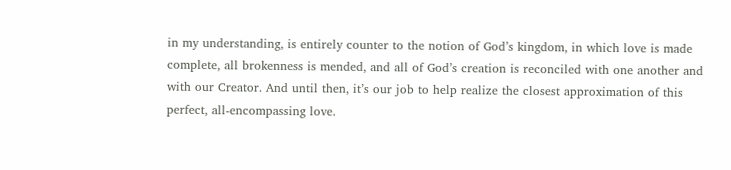in my understanding, is entirely counter to the notion of God’s kingdom, in which love is made complete, all brokenness is mended, and all of God’s creation is reconciled with one another and with our Creator. And until then, it’s our job to help realize the closest approximation of this perfect, all-encompassing love.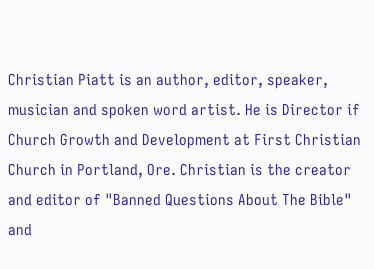Christian Piatt is an author, editor, speaker, musician and spoken word artist. He is Director if Church Growth and Development at First Christian Church in Portland, Ore. Christian is the creator and editor of "Banned Questions About The Bible" and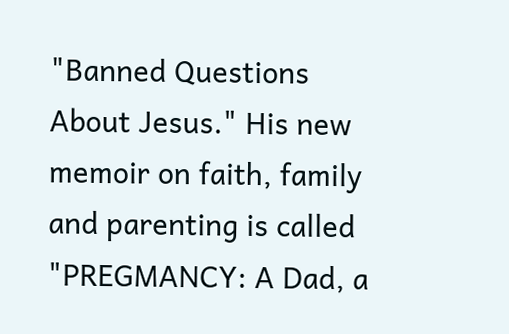"Banned Questions About Jesus." His new memoir on faith, family and parenting is called "PREGMANCY: A Dad, a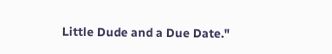Little Dude and a Due Date."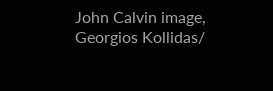John Calvin image, Georgios Kollidas/